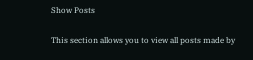Show Posts

This section allows you to view all posts made by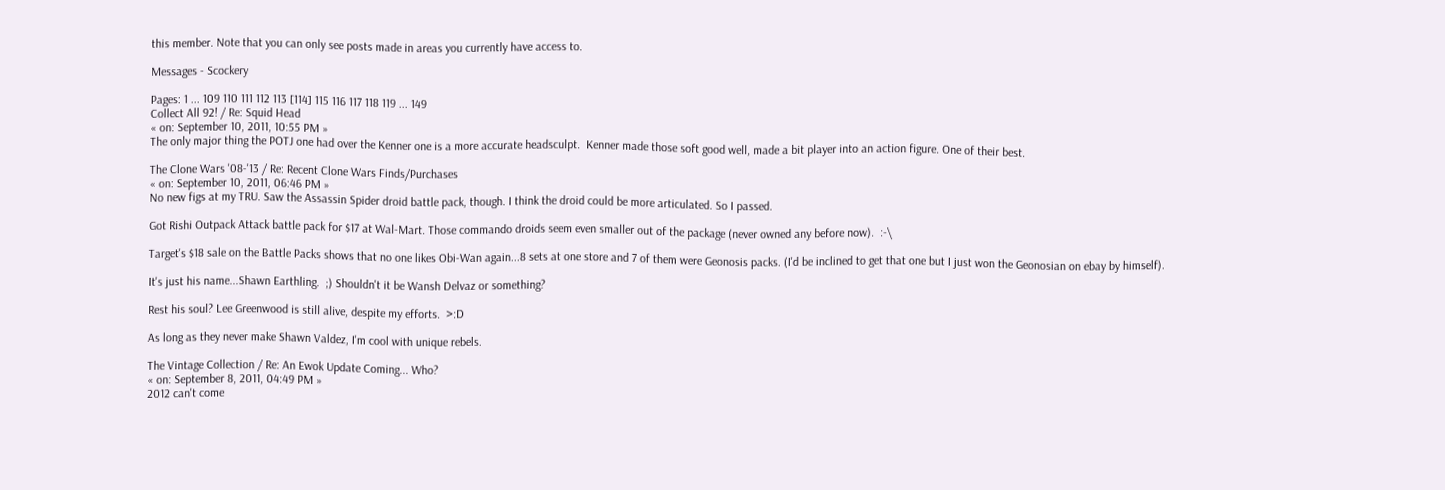this member. Note that you can only see posts made in areas you currently have access to.

Messages - Scockery

Pages: 1 ... 109 110 111 112 113 [114] 115 116 117 118 119 ... 149
Collect All 92! / Re: Squid Head
« on: September 10, 2011, 10:55 PM »
The only major thing the POTJ one had over the Kenner one is a more accurate headsculpt.  Kenner made those soft good well, made a bit player into an action figure. One of their best.

The Clone Wars '08-'13 / Re: Recent Clone Wars Finds/Purchases
« on: September 10, 2011, 06:46 PM »
No new figs at my TRU. Saw the Assassin Spider droid battle pack, though. I think the droid could be more articulated. So I passed.

Got Rishi Outpack Attack battle pack for $17 at Wal-Mart. Those commando droids seem even smaller out of the package (never owned any before now).  :-\

Target's $18 sale on the Battle Packs shows that no one likes Obi-Wan again...8 sets at one store and 7 of them were Geonosis packs. (I'd be inclined to get that one but I just won the Geonosian on ebay by himself).

It's just his name...Shawn Earthling.  ;) Shouldn't it be Wansh Delvaz or something?

Rest his soul? Lee Greenwood is still alive, despite my efforts.  >:D

As long as they never make Shawn Valdez, I'm cool with unique rebels.

The Vintage Collection / Re: An Ewok Update Coming... Who?
« on: September 8, 2011, 04:49 PM »
2012 can't come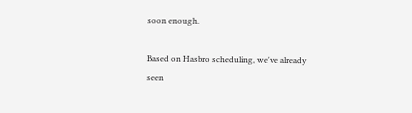soon enough.

Based on Hasbro scheduling, we've already seen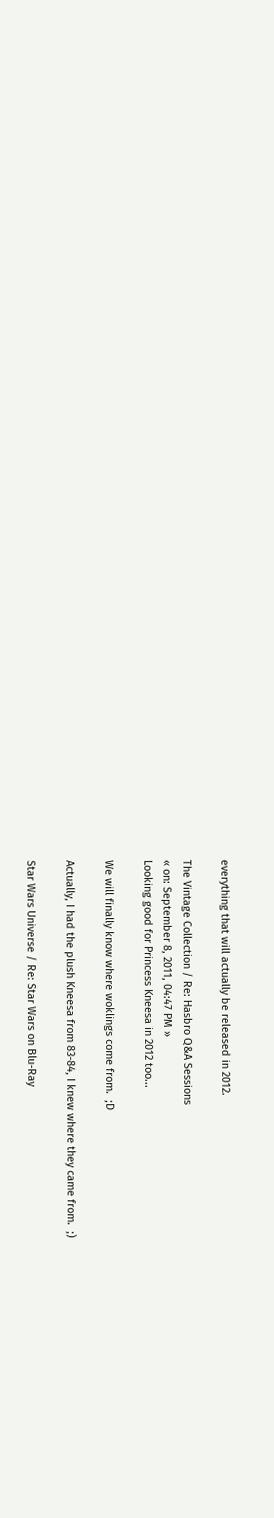everything that will actually be released in 2012.

The Vintage Collection / Re: Hasbro Q&A Sessions
« on: September 8, 2011, 04:47 PM »
Looking good for Princess Kneesa in 2012 too...

We will finally know where woklings come from.  ;D

Actually, I had the plush Kneesa from 83-84, I knew where they came from.  ;)

Star Wars Universe / Re: Star Wars on Blu-Ray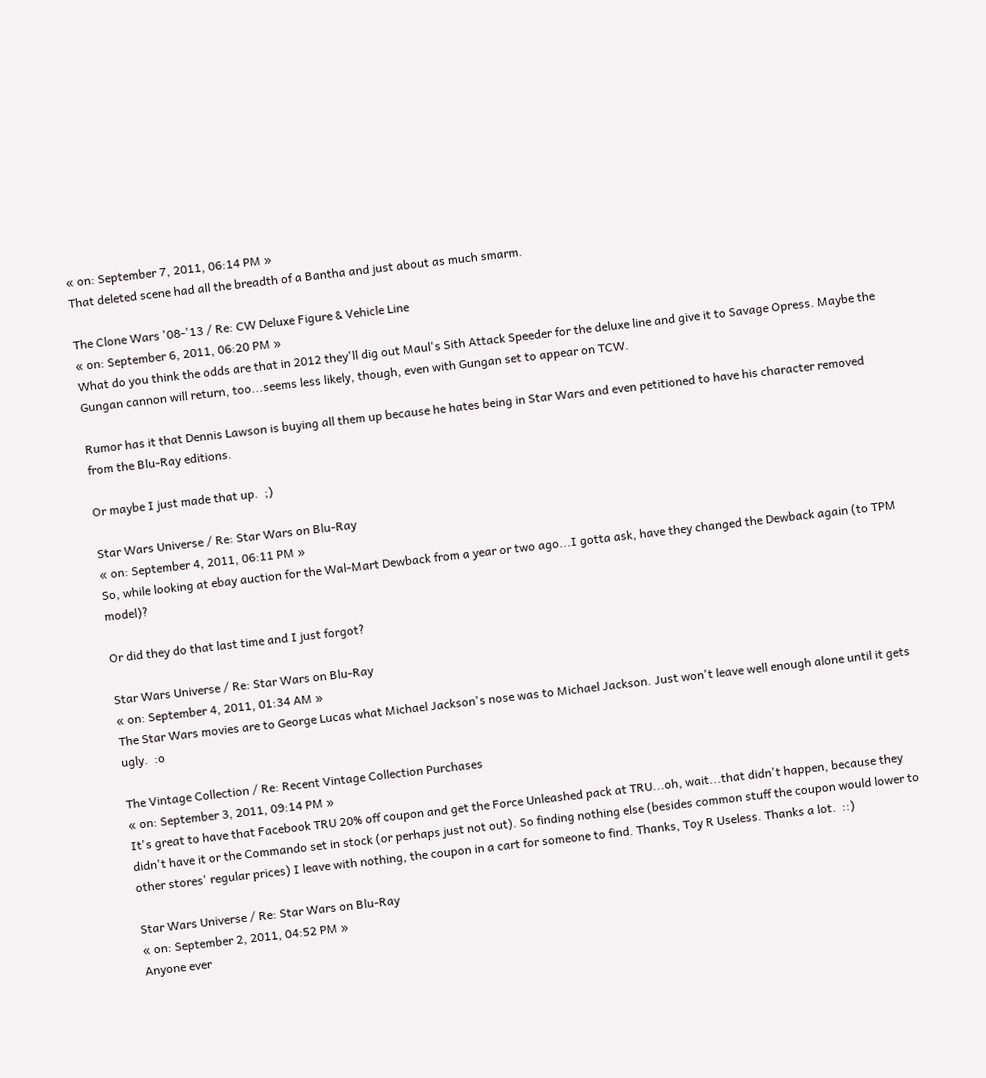« on: September 7, 2011, 06:14 PM »
That deleted scene had all the breadth of a Bantha and just about as much smarm.

The Clone Wars '08-'13 / Re: CW Deluxe Figure & Vehicle Line
« on: September 6, 2011, 06:20 PM »
What do you think the odds are that in 2012 they'll dig out Maul's Sith Attack Speeder for the deluxe line and give it to Savage Opress. Maybe the Gungan cannon will return, too...seems less likely, though, even with Gungan set to appear on TCW.

Rumor has it that Dennis Lawson is buying all them up because he hates being in Star Wars and even petitioned to have his character removed from the Blu-Ray editions.

Or maybe I just made that up.  ;)

Star Wars Universe / Re: Star Wars on Blu-Ray
« on: September 4, 2011, 06:11 PM »
So, while looking at ebay auction for the Wal-Mart Dewback from a year or two ago...I gotta ask, have they changed the Dewback again (to TPM model)?

Or did they do that last time and I just forgot?

Star Wars Universe / Re: Star Wars on Blu-Ray
« on: September 4, 2011, 01:34 AM »
The Star Wars movies are to George Lucas what Michael Jackson's nose was to Michael Jackson. Just won't leave well enough alone until it gets ugly.  :o

The Vintage Collection / Re: Recent Vintage Collection Purchases
« on: September 3, 2011, 09:14 PM »
It's great to have that Facebook TRU 20% off coupon and get the Force Unleashed pack at TRU...oh, wait...that didn't happen, because they didn't have it or the Commando set in stock (or perhaps just not out). So finding nothing else (besides common stuff the coupon would lower to other stores' regular prices) I leave with nothing, the coupon in a cart for someone to find. Thanks, Toy R Useless. Thanks a lot.  ::)

Star Wars Universe / Re: Star Wars on Blu-Ray
« on: September 2, 2011, 04:52 PM »
Anyone ever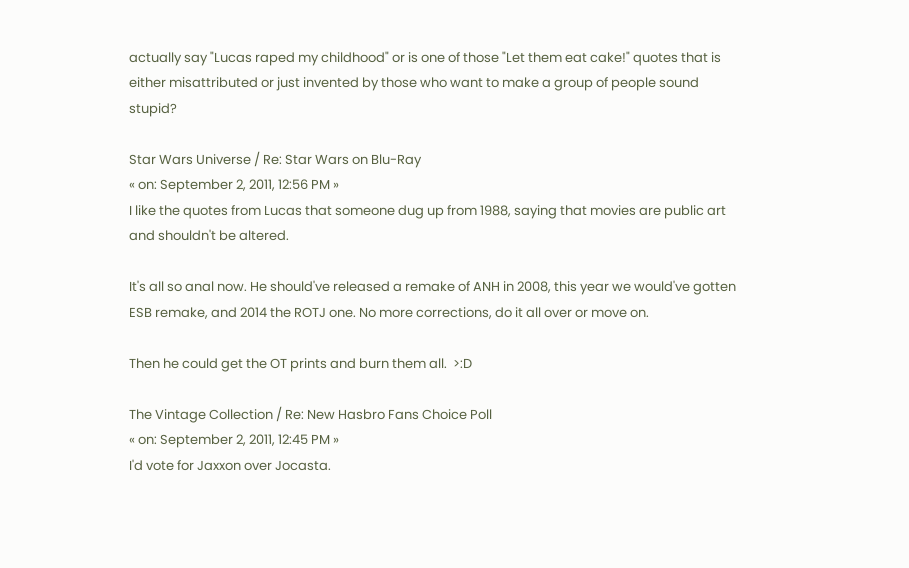actually say "Lucas raped my childhood" or is one of those "Let them eat cake!" quotes that is either misattributed or just invented by those who want to make a group of people sound stupid?

Star Wars Universe / Re: Star Wars on Blu-Ray
« on: September 2, 2011, 12:56 PM »
I like the quotes from Lucas that someone dug up from 1988, saying that movies are public art and shouldn't be altered.

It's all so anal now. He should've released a remake of ANH in 2008, this year we would've gotten ESB remake, and 2014 the ROTJ one. No more corrections, do it all over or move on.

Then he could get the OT prints and burn them all.  >:D

The Vintage Collection / Re: New Hasbro Fans Choice Poll
« on: September 2, 2011, 12:45 PM »
I'd vote for Jaxxon over Jocasta.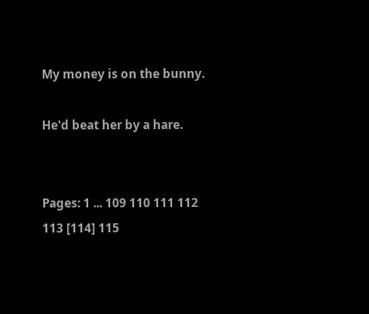My money is on the bunny.

He'd beat her by a hare.


Pages: 1 ... 109 110 111 112 113 [114] 115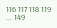116 117 118 119 ... 149